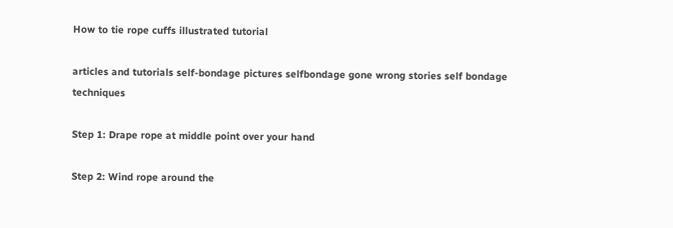How to tie rope cuffs illustrated tutorial

articles and tutorials self-bondage pictures selfbondage gone wrong stories self bondage techniques

Step 1: Drape rope at middle point over your hand

Step 2: Wind rope around the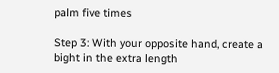palm five times

Step 3: With your opposite hand, create a bight in the extra length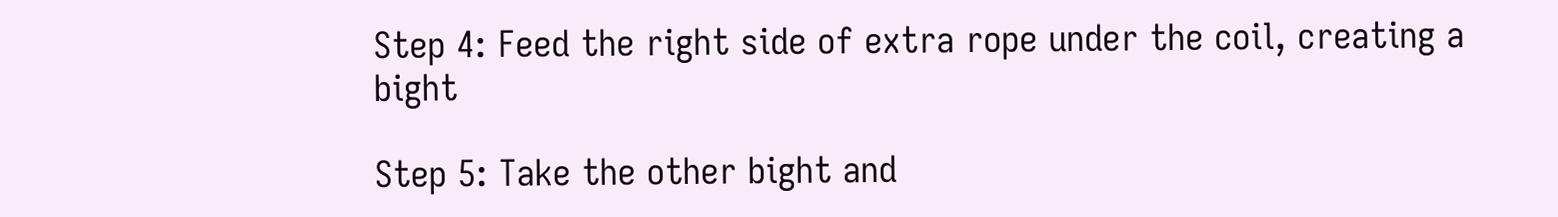Step 4: Feed the right side of extra rope under the coil, creating a bight

Step 5: Take the other bight and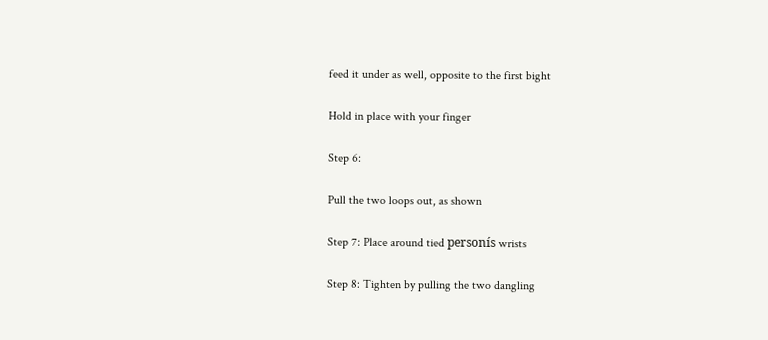feed it under as well, opposite to the first bight

Hold in place with your finger

Step 6:

Pull the two loops out, as shown

Step 7: Place around tied personís wrists

Step 8: Tighten by pulling the two dangling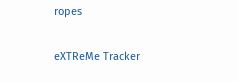ropes


eXTReMe Tracker